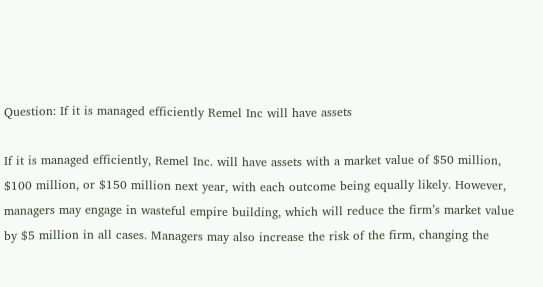Question: If it is managed efficiently Remel Inc will have assets

If it is managed efficiently, Remel Inc. will have assets with a market value of $50 million, $100 million, or $150 million next year, with each outcome being equally likely. However, managers may engage in wasteful empire building, which will reduce the firm’s market value by $5 million in all cases. Managers may also increase the risk of the firm, changing the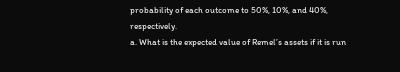probability of each outcome to 50%, 10%, and 40%, respectively.
a. What is the expected value of Remel’s assets if it is run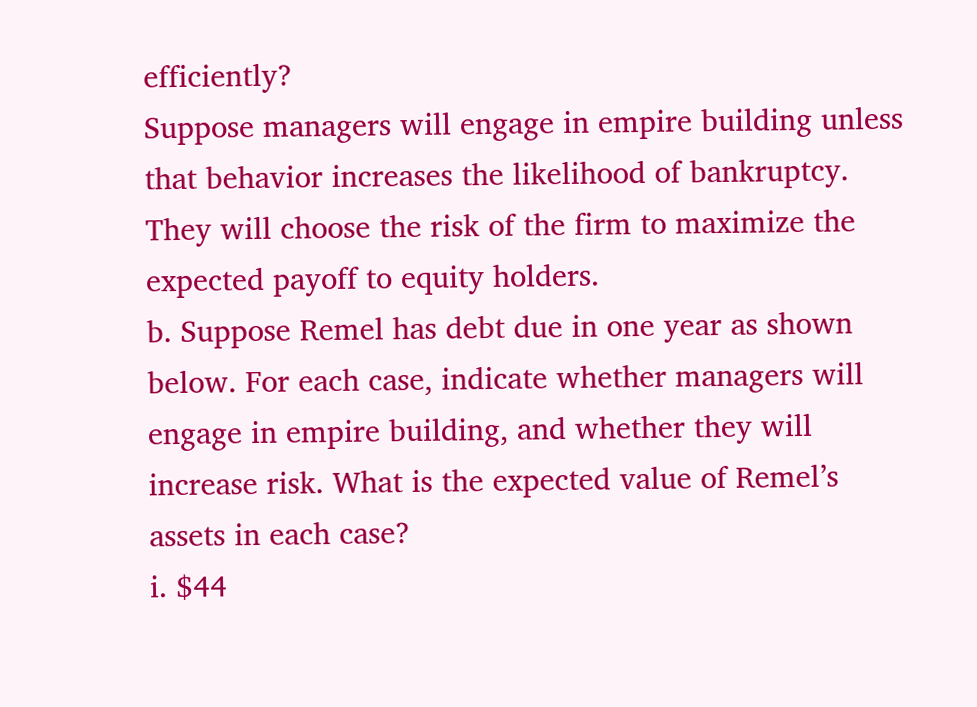efficiently?
Suppose managers will engage in empire building unless that behavior increases the likelihood of bankruptcy. They will choose the risk of the firm to maximize the expected payoff to equity holders.
b. Suppose Remel has debt due in one year as shown below. For each case, indicate whether managers will engage in empire building, and whether they will increase risk. What is the expected value of Remel’s assets in each case?
i. $44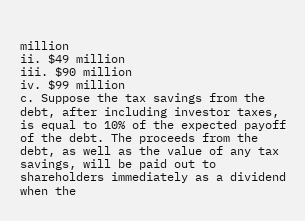million
ii. $49 million
iii. $90 million
iv. $99 million
c. Suppose the tax savings from the debt, after including investor taxes, is equal to 10% of the expected payoff of the debt. The proceeds from the debt, as well as the value of any tax savings, will be paid out to shareholders immediately as a dividend when the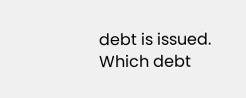debt is issued. Which debt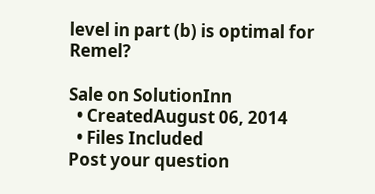level in part (b) is optimal for Remel?

Sale on SolutionInn
  • CreatedAugust 06, 2014
  • Files Included
Post your question